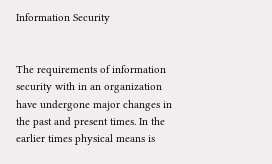Information Security


The requirements of information security with in an organization have undergone major changes in the past and present times. In the earlier times physical means is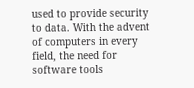used to provide security to data. With the advent of computers in every field, the need for software tools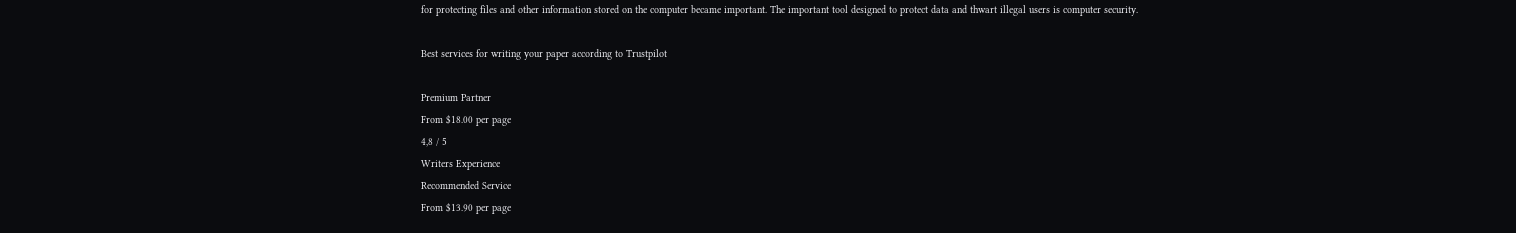for protecting files and other information stored on the computer became important. The important tool designed to protect data and thwart illegal users is computer security.

Best services for writing your paper according to Trustpilot

Premium Partner
From $18.00 per page
4,8 / 5
Writers Experience
Recommended Service
From $13.90 per page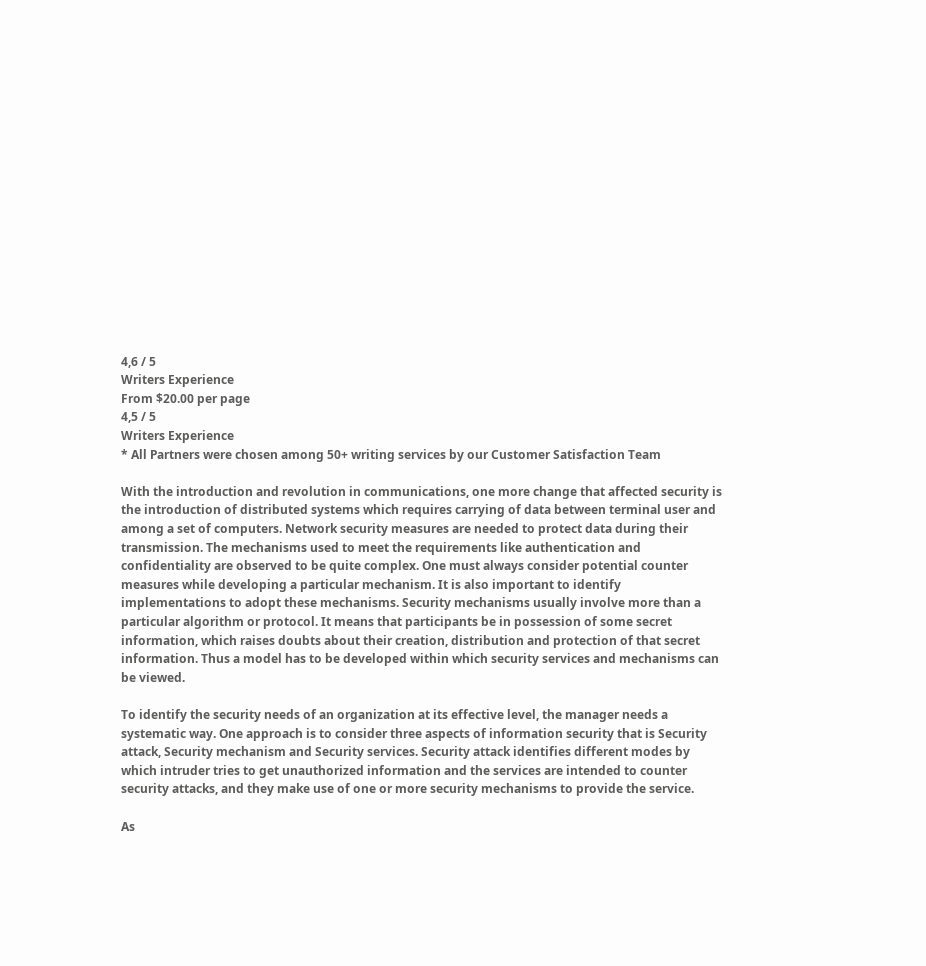4,6 / 5
Writers Experience
From $20.00 per page
4,5 / 5
Writers Experience
* All Partners were chosen among 50+ writing services by our Customer Satisfaction Team

With the introduction and revolution in communications, one more change that affected security is the introduction of distributed systems which requires carrying of data between terminal user and among a set of computers. Network security measures are needed to protect data during their transmission. The mechanisms used to meet the requirements like authentication and confidentiality are observed to be quite complex. One must always consider potential counter measures while developing a particular mechanism. It is also important to identify implementations to adopt these mechanisms. Security mechanisms usually involve more than a particular algorithm or protocol. It means that participants be in possession of some secret information, which raises doubts about their creation, distribution and protection of that secret information. Thus a model has to be developed within which security services and mechanisms can be viewed.

To identify the security needs of an organization at its effective level, the manager needs a systematic way. One approach is to consider three aspects of information security that is Security attack, Security mechanism and Security services. Security attack identifies different modes by which intruder tries to get unauthorized information and the services are intended to counter security attacks, and they make use of one or more security mechanisms to provide the service.

As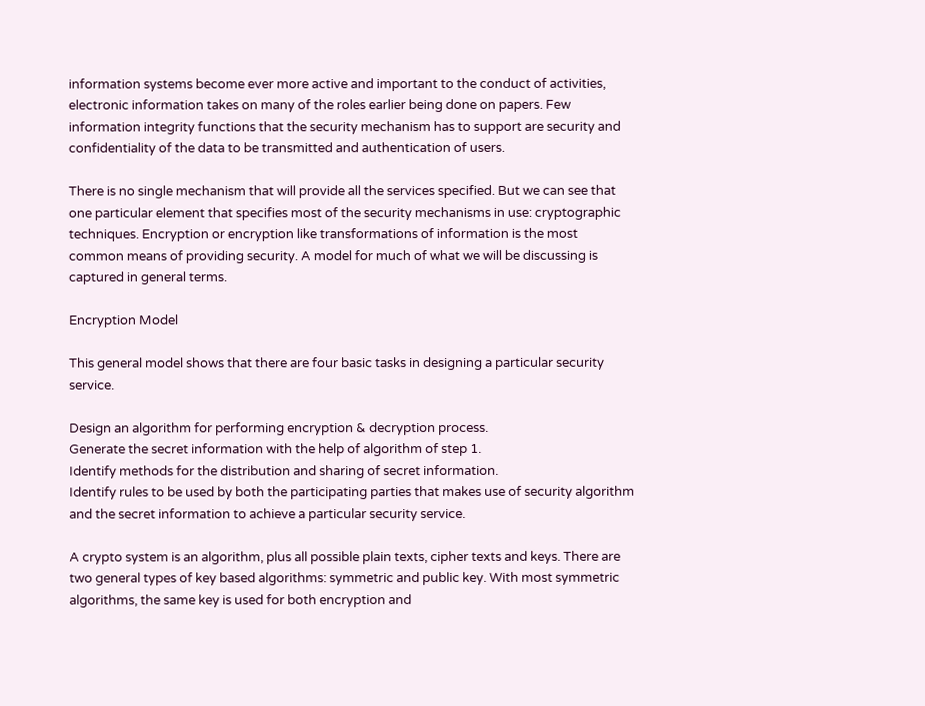information systems become ever more active and important to the conduct of activities, electronic information takes on many of the roles earlier being done on papers. Few information integrity functions that the security mechanism has to support are security and confidentiality of the data to be transmitted and authentication of users.

There is no single mechanism that will provide all the services specified. But we can see that one particular element that specifies most of the security mechanisms in use: cryptographic techniques. Encryption or encryption like transformations of information is the most common means of providing security. A model for much of what we will be discussing is captured in general terms.

Encryption Model

This general model shows that there are four basic tasks in designing a particular security service.

Design an algorithm for performing encryption & decryption process.
Generate the secret information with the help of algorithm of step 1.
Identify methods for the distribution and sharing of secret information.
Identify rules to be used by both the participating parties that makes use of security algorithm and the secret information to achieve a particular security service.

A crypto system is an algorithm, plus all possible plain texts, cipher texts and keys. There are two general types of key based algorithms: symmetric and public key. With most symmetric algorithms, the same key is used for both encryption and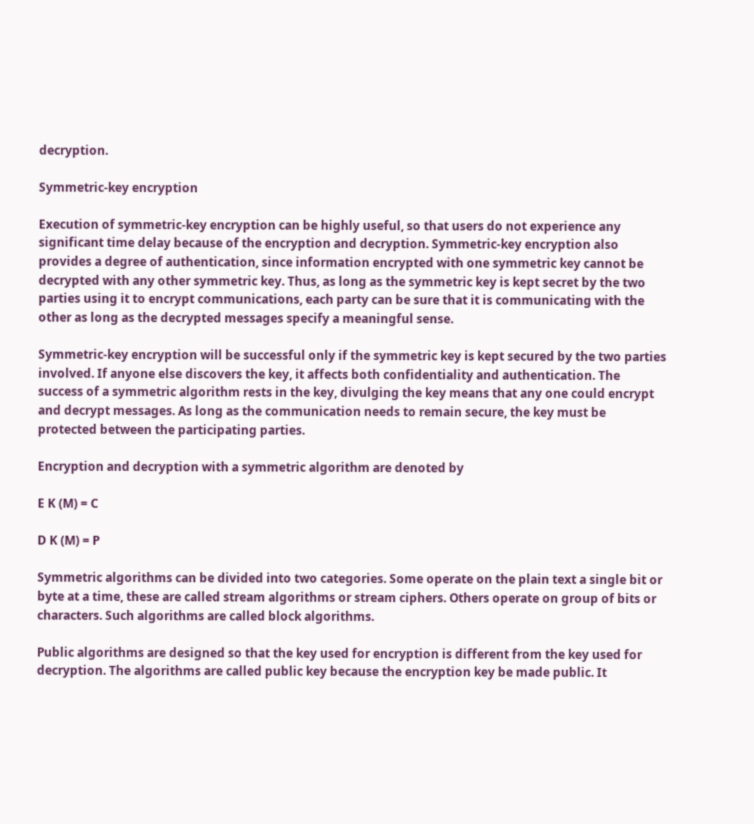decryption.

Symmetric-key encryption

Execution of symmetric-key encryption can be highly useful, so that users do not experience any significant time delay because of the encryption and decryption. Symmetric-key encryption also provides a degree of authentication, since information encrypted with one symmetric key cannot be decrypted with any other symmetric key. Thus, as long as the symmetric key is kept secret by the two parties using it to encrypt communications, each party can be sure that it is communicating with the other as long as the decrypted messages specify a meaningful sense.

Symmetric-key encryption will be successful only if the symmetric key is kept secured by the two parties involved. If anyone else discovers the key, it affects both confidentiality and authentication. The success of a symmetric algorithm rests in the key, divulging the key means that any one could encrypt and decrypt messages. As long as the communication needs to remain secure, the key must be protected between the participating parties.

Encryption and decryption with a symmetric algorithm are denoted by

E K (M) = C

D K (M) = P

Symmetric algorithms can be divided into two categories. Some operate on the plain text a single bit or byte at a time, these are called stream algorithms or stream ciphers. Others operate on group of bits or characters. Such algorithms are called block algorithms.

Public algorithms are designed so that the key used for encryption is different from the key used for decryption. The algorithms are called public key because the encryption key be made public. It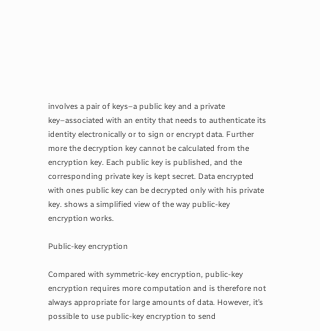involves a pair of keys–a public key and a private key–associated with an entity that needs to authenticate its identity electronically or to sign or encrypt data. Further more the decryption key cannot be calculated from the encryption key. Each public key is published, and the corresponding private key is kept secret. Data encrypted with ones public key can be decrypted only with his private key. shows a simplified view of the way public-key encryption works.

Public-key encryption

Compared with symmetric-key encryption, public-key encryption requires more computation and is therefore not always appropriate for large amounts of data. However, it’s possible to use public-key encryption to send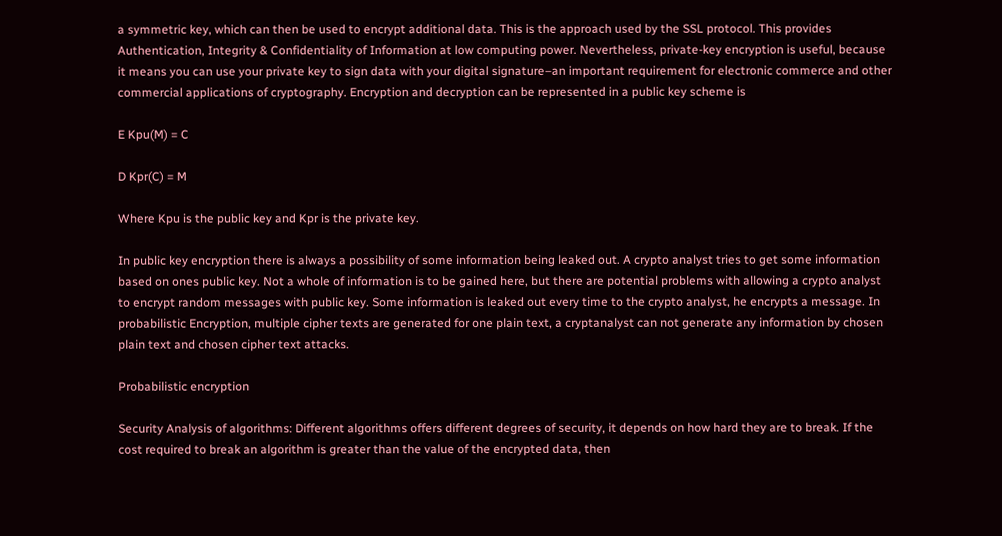a symmetric key, which can then be used to encrypt additional data. This is the approach used by the SSL protocol. This provides Authentication, Integrity & Confidentiality of Information at low computing power. Nevertheless, private-key encryption is useful, because it means you can use your private key to sign data with your digital signature–an important requirement for electronic commerce and other commercial applications of cryptography. Encryption and decryption can be represented in a public key scheme is

E Kpu(M) = C

D Kpr(C) = M

Where Kpu is the public key and Kpr is the private key.

In public key encryption there is always a possibility of some information being leaked out. A crypto analyst tries to get some information based on ones public key. Not a whole of information is to be gained here, but there are potential problems with allowing a crypto analyst to encrypt random messages with public key. Some information is leaked out every time to the crypto analyst, he encrypts a message. In probabilistic Encryption, multiple cipher texts are generated for one plain text, a cryptanalyst can not generate any information by chosen plain text and chosen cipher text attacks.

Probabilistic encryption

Security Analysis of algorithms: Different algorithms offers different degrees of security, it depends on how hard they are to break. If the cost required to break an algorithm is greater than the value of the encrypted data, then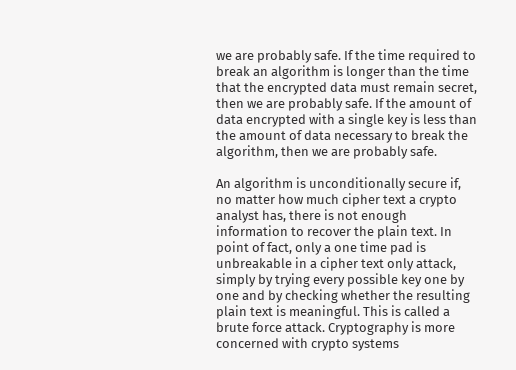we are probably safe. If the time required to break an algorithm is longer than the time that the encrypted data must remain secret, then we are probably safe. If the amount of data encrypted with a single key is less than the amount of data necessary to break the algorithm, then we are probably safe.

An algorithm is unconditionally secure if, no matter how much cipher text a crypto analyst has, there is not enough information to recover the plain text. In point of fact, only a one time pad is unbreakable in a cipher text only attack, simply by trying every possible key one by one and by checking whether the resulting plain text is meaningful. This is called a brute force attack. Cryptography is more concerned with crypto systems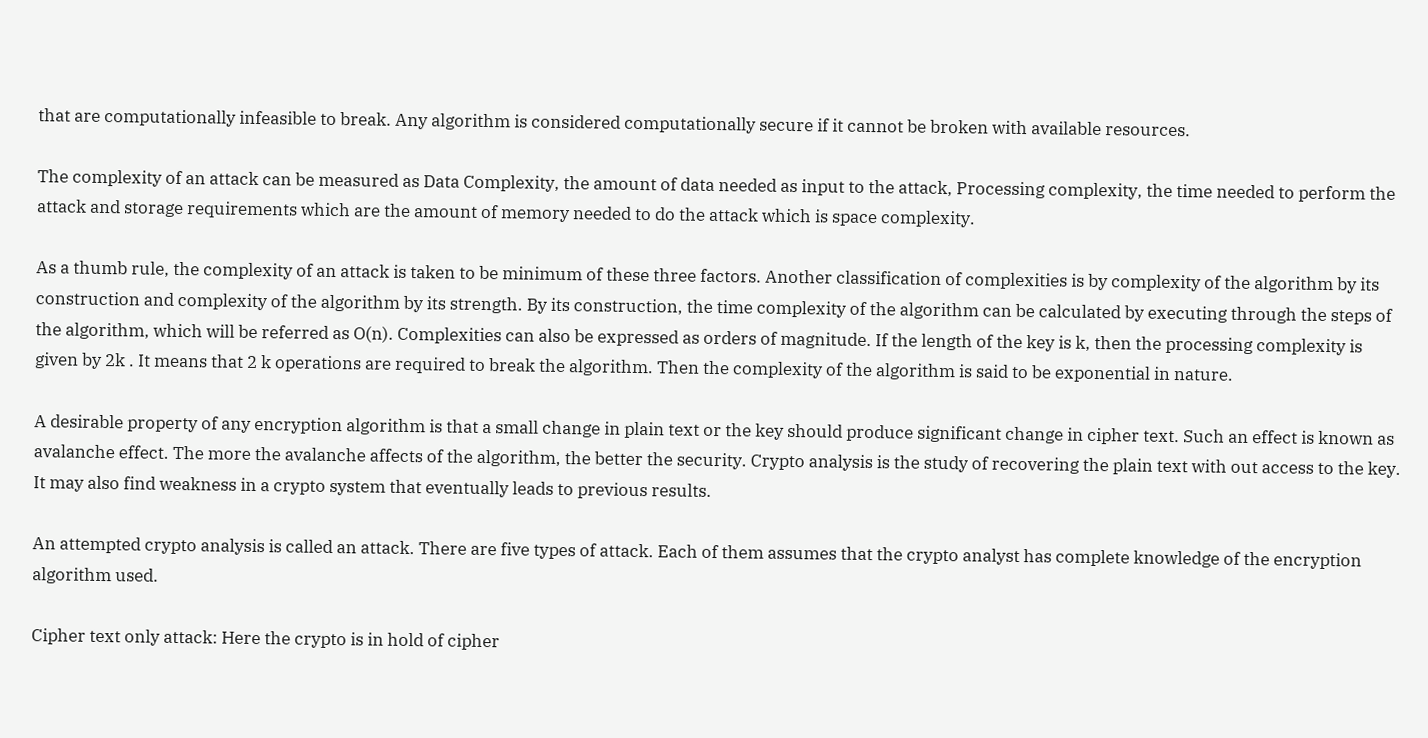that are computationally infeasible to break. Any algorithm is considered computationally secure if it cannot be broken with available resources.

The complexity of an attack can be measured as Data Complexity, the amount of data needed as input to the attack, Processing complexity, the time needed to perform the attack and storage requirements which are the amount of memory needed to do the attack which is space complexity.

As a thumb rule, the complexity of an attack is taken to be minimum of these three factors. Another classification of complexities is by complexity of the algorithm by its construction and complexity of the algorithm by its strength. By its construction, the time complexity of the algorithm can be calculated by executing through the steps of the algorithm, which will be referred as O(n). Complexities can also be expressed as orders of magnitude. If the length of the key is k, then the processing complexity is given by 2k . It means that 2 k operations are required to break the algorithm. Then the complexity of the algorithm is said to be exponential in nature.

A desirable property of any encryption algorithm is that a small change in plain text or the key should produce significant change in cipher text. Such an effect is known as avalanche effect. The more the avalanche affects of the algorithm, the better the security. Crypto analysis is the study of recovering the plain text with out access to the key. It may also find weakness in a crypto system that eventually leads to previous results.

An attempted crypto analysis is called an attack. There are five types of attack. Each of them assumes that the crypto analyst has complete knowledge of the encryption algorithm used.

Cipher text only attack: Here the crypto is in hold of cipher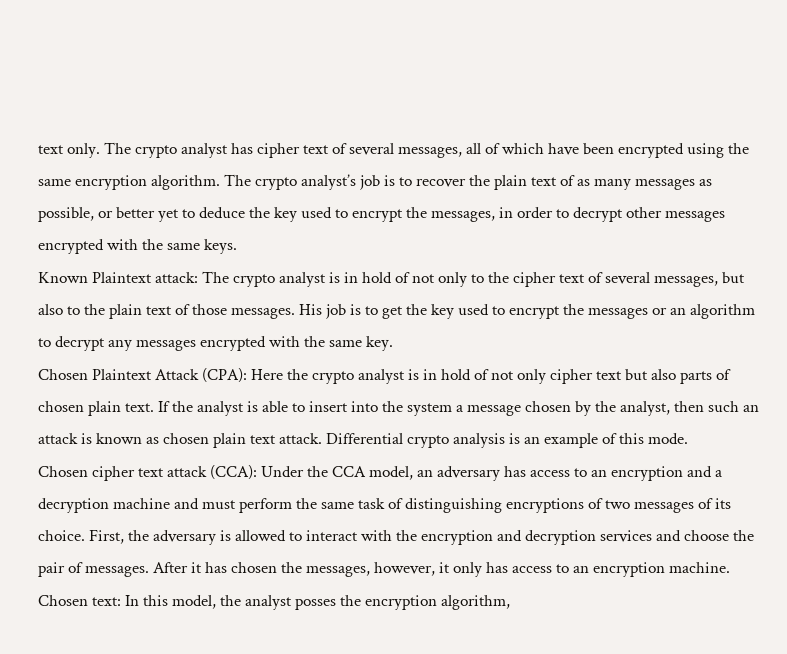text only. The crypto analyst has cipher text of several messages, all of which have been encrypted using the same encryption algorithm. The crypto analyst’s job is to recover the plain text of as many messages as possible, or better yet to deduce the key used to encrypt the messages, in order to decrypt other messages encrypted with the same keys.
Known Plaintext attack: The crypto analyst is in hold of not only to the cipher text of several messages, but also to the plain text of those messages. His job is to get the key used to encrypt the messages or an algorithm to decrypt any messages encrypted with the same key.
Chosen Plaintext Attack (CPA): Here the crypto analyst is in hold of not only cipher text but also parts of chosen plain text. If the analyst is able to insert into the system a message chosen by the analyst, then such an attack is known as chosen plain text attack. Differential crypto analysis is an example of this mode.
Chosen cipher text attack (CCA): Under the CCA model, an adversary has access to an encryption and a decryption machine and must perform the same task of distinguishing encryptions of two messages of its choice. First, the adversary is allowed to interact with the encryption and decryption services and choose the pair of messages. After it has chosen the messages, however, it only has access to an encryption machine.
Chosen text: In this model, the analyst posses the encryption algorithm,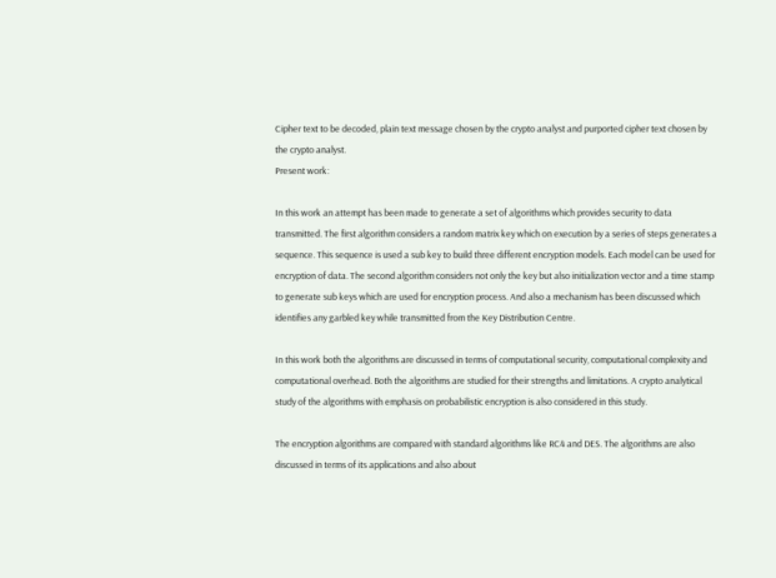Cipher text to be decoded, plain text message chosen by the crypto analyst and purported cipher text chosen by the crypto analyst.
Present work:

In this work an attempt has been made to generate a set of algorithms which provides security to data transmitted. The first algorithm considers a random matrix key which on execution by a series of steps generates a sequence. This sequence is used a sub key to build three different encryption models. Each model can be used for encryption of data. The second algorithm considers not only the key but also initialization vector and a time stamp to generate sub keys which are used for encryption process. And also a mechanism has been discussed which identifies any garbled key while transmitted from the Key Distribution Centre.

In this work both the algorithms are discussed in terms of computational security, computational complexity and computational overhead. Both the algorithms are studied for their strengths and limitations. A crypto analytical study of the algorithms with emphasis on probabilistic encryption is also considered in this study.

The encryption algorithms are compared with standard algorithms like RC4 and DES. The algorithms are also discussed in terms of its applications and also about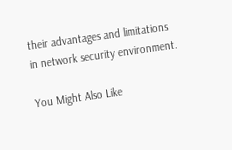their advantages and limitations in network security environment.

You Might Also Like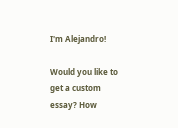I'm Alejandro!

Would you like to get a custom essay? How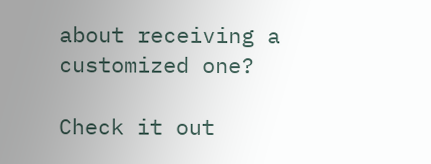about receiving a customized one?

Check it out